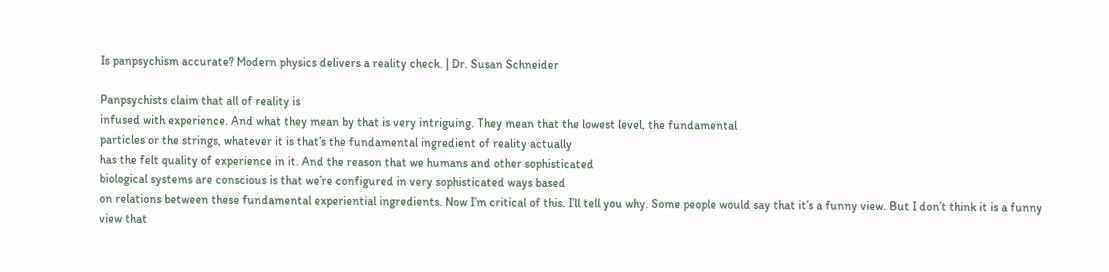Is panpsychism accurate? Modern physics delivers a reality check. | Dr. Susan Schneider

Panpsychists claim that all of reality is
infused with experience. And what they mean by that is very intriguing. They mean that the lowest level, the fundamental
particles or the strings, whatever it is that’s the fundamental ingredient of reality actually
has the felt quality of experience in it. And the reason that we humans and other sophisticated
biological systems are conscious is that we’re configured in very sophisticated ways based
on relations between these fundamental experiential ingredients. Now I’m critical of this. I’ll tell you why. Some people would say that it’s a funny view. But I don’t think it is a funny view that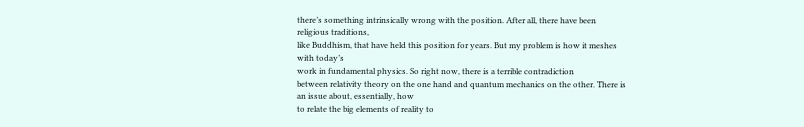there’s something intrinsically wrong with the position. After all, there have been religious traditions,
like Buddhism, that have held this position for years. But my problem is how it meshes with today’s
work in fundamental physics. So right now, there is a terrible contradiction
between relativity theory on the one hand and quantum mechanics on the other. There is an issue about, essentially, how
to relate the big elements of reality to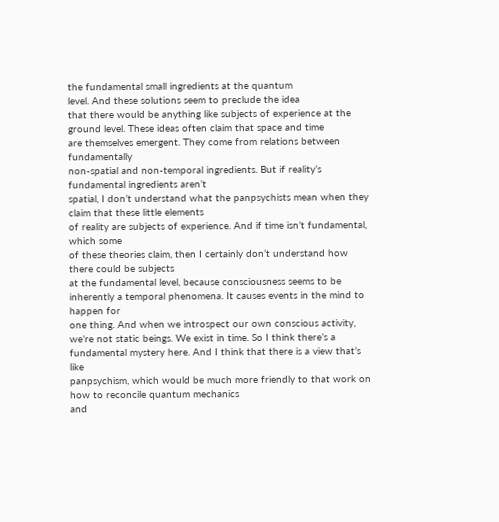the fundamental small ingredients at the quantum
level. And these solutions seem to preclude the idea
that there would be anything like subjects of experience at the ground level. These ideas often claim that space and time
are themselves emergent. They come from relations between fundamentally
non-spatial and non-temporal ingredients. But if reality’s fundamental ingredients aren’t
spatial, I don’t understand what the panpsychists mean when they claim that these little elements
of reality are subjects of experience. And if time isn’t fundamental, which some
of these theories claim, then I certainly don’t understand how there could be subjects
at the fundamental level, because consciousness seems to be inherently a temporal phenomena. It causes events in the mind to happen for
one thing. And when we introspect our own conscious activity,
we’re not static beings. We exist in time. So I think there’s a fundamental mystery here. And I think that there is a view that’s like
panpsychism, which would be much more friendly to that work on how to reconcile quantum mechanics
and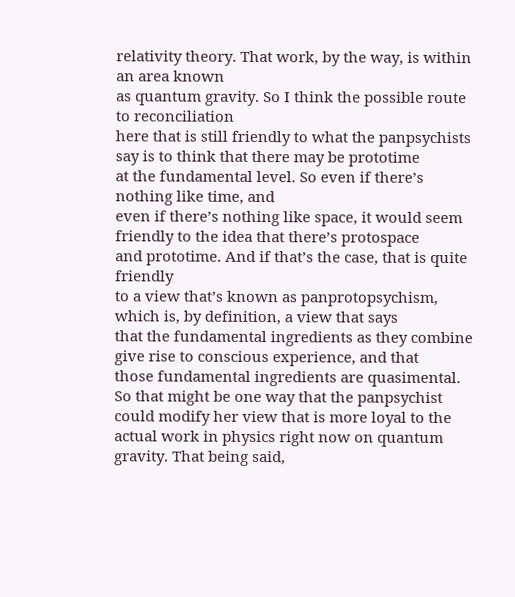relativity theory. That work, by the way, is within an area known
as quantum gravity. So I think the possible route to reconciliation
here that is still friendly to what the panpsychists say is to think that there may be prototime
at the fundamental level. So even if there’s nothing like time, and
even if there’s nothing like space, it would seem friendly to the idea that there’s protospace
and prototime. And if that’s the case, that is quite friendly
to a view that’s known as panprotopsychism, which is, by definition, a view that says
that the fundamental ingredients as they combine give rise to conscious experience, and that
those fundamental ingredients are quasimental. So that might be one way that the panpsychist
could modify her view that is more loyal to the actual work in physics right now on quantum
gravity. That being said,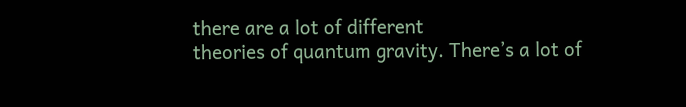there are a lot of different
theories of quantum gravity. There’s a lot of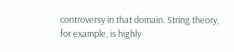controversy in that domain. String theory, for example, is highly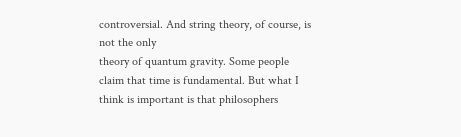controversial. And string theory, of course, is not the only
theory of quantum gravity. Some people claim that time is fundamental. But what I think is important is that philosophers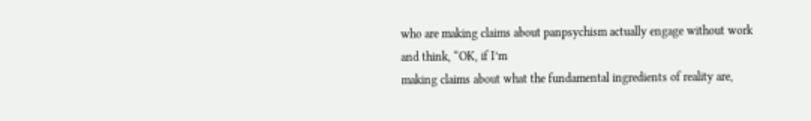who are making claims about panpsychism actually engage without work and think, “OK, if I’m
making claims about what the fundamental ingredients of reality are,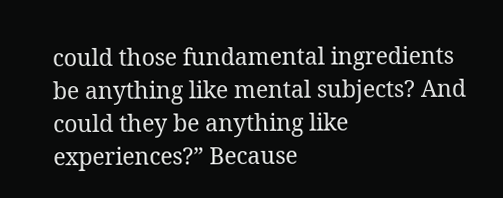could those fundamental ingredients
be anything like mental subjects? And could they be anything like experiences?” Because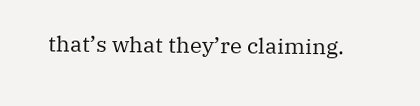that’s what they’re claiming.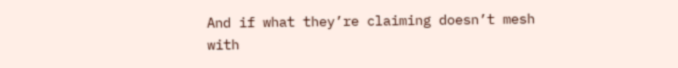And if what they’re claiming doesn’t mesh
with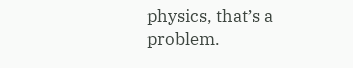physics, that’s a problem.